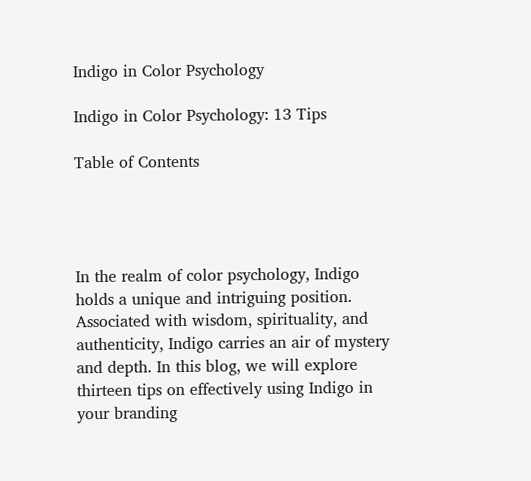Indigo in Color Psychology

Indigo in Color Psychology: 13 Tips

Table of Contents




In the realm of color psychology, Indigo holds a unique and intriguing position. Associated with wisdom, spirituality, and authenticity, Indigo carries an air of mystery and depth. In this blog, we will explore thirteen tips on effectively using Indigo in your branding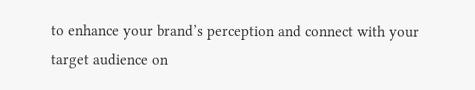to enhance your brand’s perception and connect with your target audience on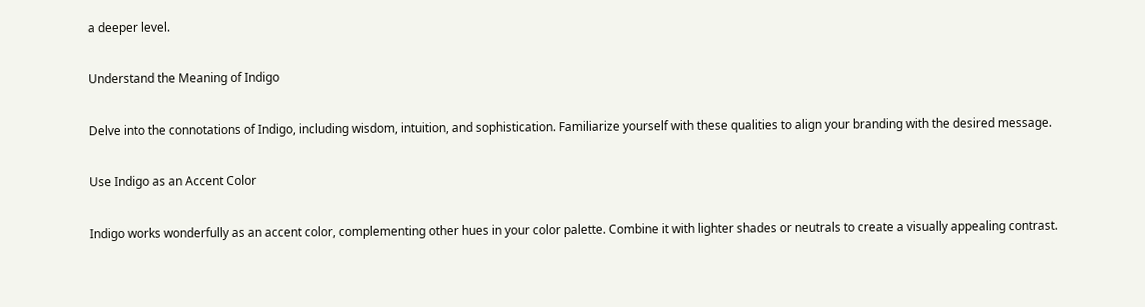a deeper level.

Understand the Meaning of Indigo

Delve into the connotations of Indigo, including wisdom, intuition, and sophistication. Familiarize yourself with these qualities to align your branding with the desired message.

Use Indigo as an Accent Color

Indigo works wonderfully as an accent color, complementing other hues in your color palette. Combine it with lighter shades or neutrals to create a visually appealing contrast.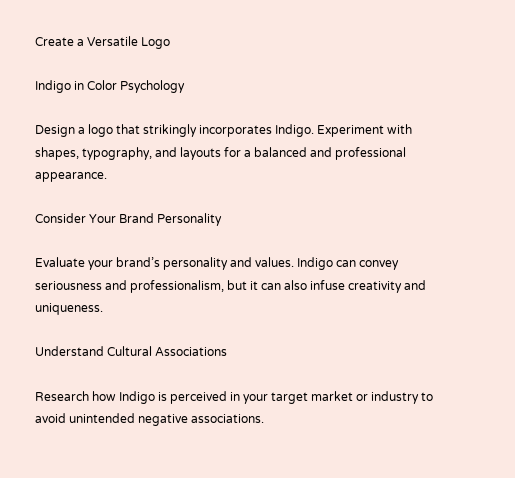Create a Versatile Logo

Indigo in Color Psychology

Design a logo that strikingly incorporates Indigo. Experiment with shapes, typography, and layouts for a balanced and professional appearance.

Consider Your Brand Personality

Evaluate your brand’s personality and values. Indigo can convey seriousness and professionalism, but it can also infuse creativity and uniqueness.

Understand Cultural Associations

Research how Indigo is perceived in your target market or industry to avoid unintended negative associations.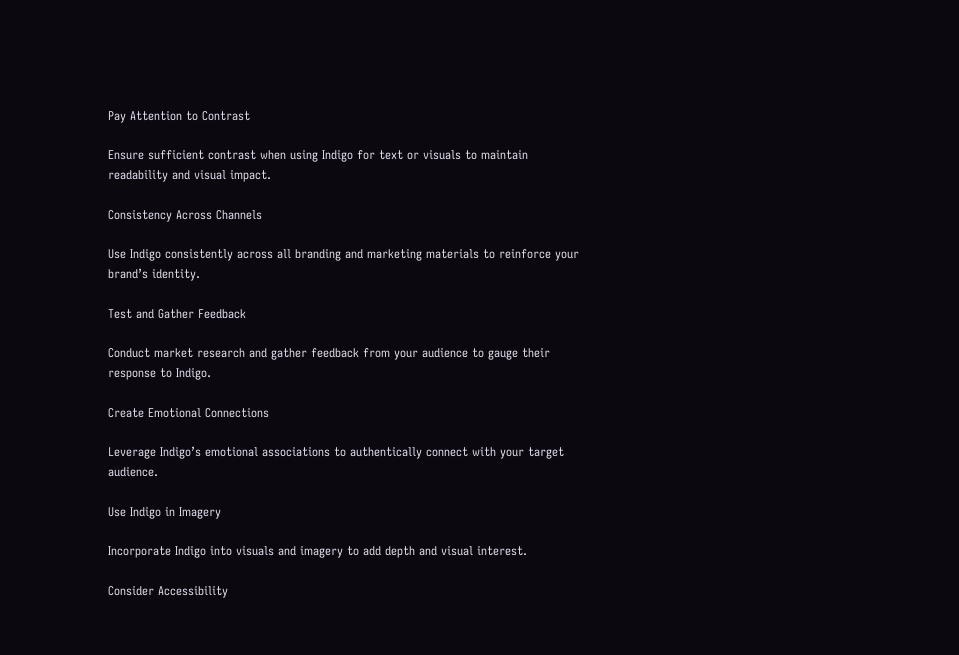Pay Attention to Contrast

Ensure sufficient contrast when using Indigo for text or visuals to maintain readability and visual impact.

Consistency Across Channels

Use Indigo consistently across all branding and marketing materials to reinforce your brand’s identity.

Test and Gather Feedback

Conduct market research and gather feedback from your audience to gauge their response to Indigo.

Create Emotional Connections

Leverage Indigo’s emotional associations to authentically connect with your target audience.

Use Indigo in Imagery

Incorporate Indigo into visuals and imagery to add depth and visual interest.

Consider Accessibility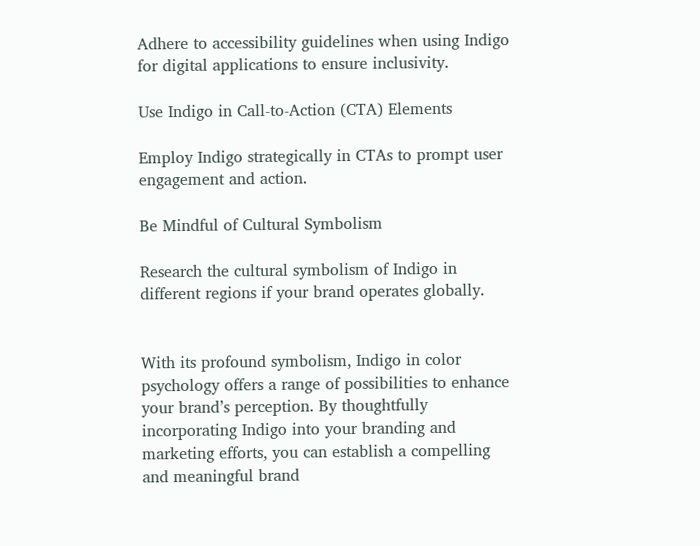Adhere to accessibility guidelines when using Indigo for digital applications to ensure inclusivity.

Use Indigo in Call-to-Action (CTA) Elements

Employ Indigo strategically in CTAs to prompt user engagement and action.

Be Mindful of Cultural Symbolism

Research the cultural symbolism of Indigo in different regions if your brand operates globally.


With its profound symbolism, Indigo in color psychology offers a range of possibilities to enhance your brand’s perception. By thoughtfully incorporating Indigo into your branding and marketing efforts, you can establish a compelling and meaningful brand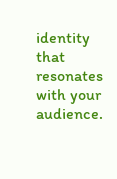identity that resonates with your audience.